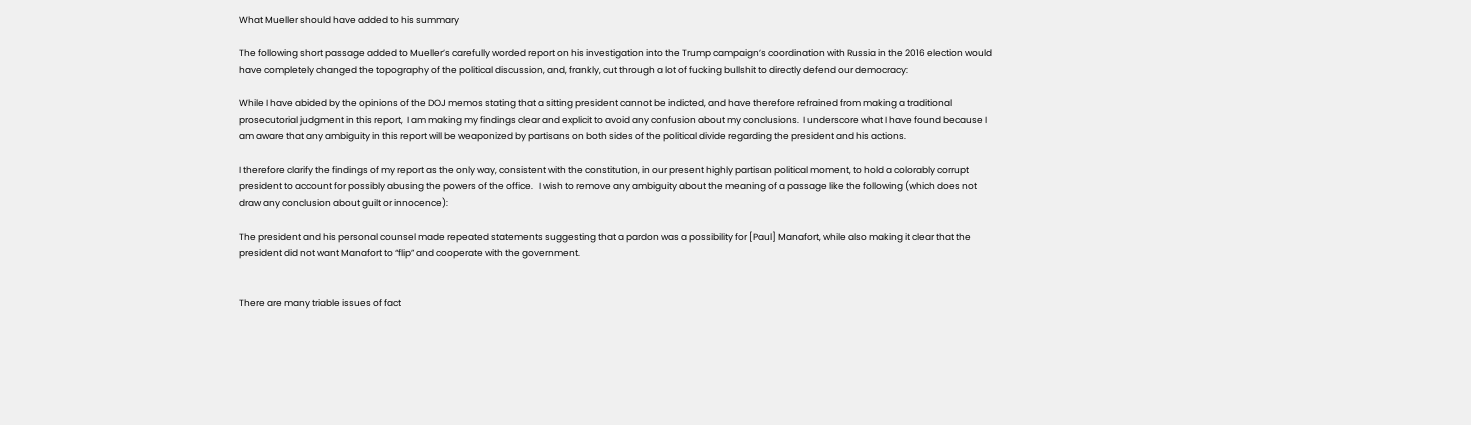What Mueller should have added to his summary

The following short passage added to Mueller’s carefully worded report on his investigation into the Trump campaign’s coordination with Russia in the 2016 election would have completely changed the topography of the political discussion, and, frankly, cut through a lot of fucking bullshit to directly defend our democracy:

While I have abided by the opinions of the DOJ memos stating that a sitting president cannot be indicted, and have therefore refrained from making a traditional prosecutorial judgment in this report,  I am making my findings clear and explicit to avoid any confusion about my conclusions.  I underscore what I have found because I am aware that any ambiguity in this report will be weaponized by partisans on both sides of the political divide regarding the president and his actions.

I therefore clarify the findings of my report as the only way, consistent with the constitution, in our present highly partisan political moment, to hold a colorably corrupt president to account for possibly abusing the powers of the office.   I wish to remove any ambiguity about the meaning of a passage like the following (which does not draw any conclusion about guilt or innocence):

The president and his personal counsel made repeated statements suggesting that a pardon was a possibility for [Paul] Manafort, while also making it clear that the president did not want Manafort to “flip” and cooperate with the government.


There are many triable issues of fact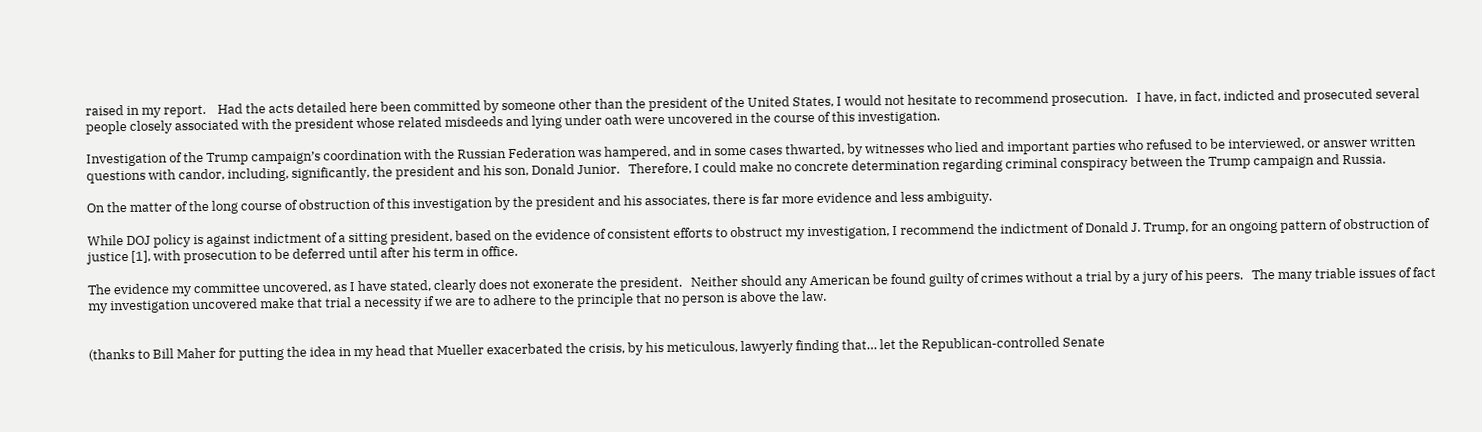raised in my report.    Had the acts detailed here been committed by someone other than the president of the United States, I would not hesitate to recommend prosecution.   I have, in fact, indicted and prosecuted several people closely associated with the president whose related misdeeds and lying under oath were uncovered in the course of this investigation.

Investigation of the Trump campaign’s coordination with the Russian Federation was hampered, and in some cases thwarted, by witnesses who lied and important parties who refused to be interviewed, or answer written questions with candor, including, significantly, the president and his son, Donald Junior.   Therefore, I could make no concrete determination regarding criminal conspiracy between the Trump campaign and Russia.

On the matter of the long course of obstruction of this investigation by the president and his associates, there is far more evidence and less ambiguity.

While DOJ policy is against indictment of a sitting president, based on the evidence of consistent efforts to obstruct my investigation, I recommend the indictment of Donald J. Trump, for an ongoing pattern of obstruction of justice [1], with prosecution to be deferred until after his term in office.

The evidence my committee uncovered, as I have stated, clearly does not exonerate the president.   Neither should any American be found guilty of crimes without a trial by a jury of his peers.   The many triable issues of fact my investigation uncovered make that trial a necessity if we are to adhere to the principle that no person is above the law.


(thanks to Bill Maher for putting the idea in my head that Mueller exacerbated the crisis, by his meticulous, lawyerly finding that… let the Republican-controlled Senate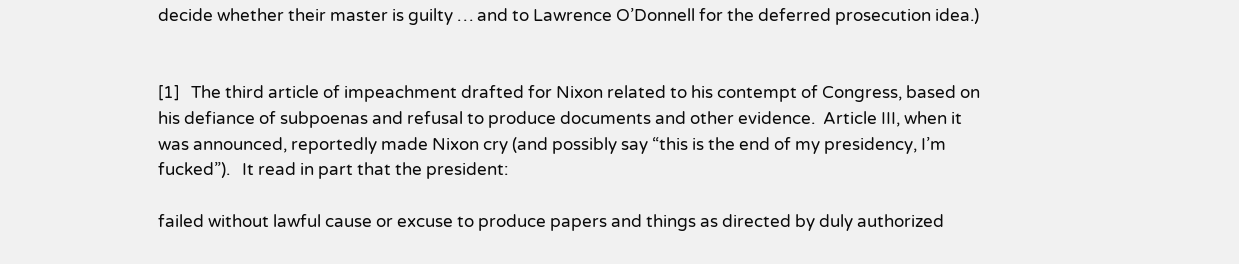decide whether their master is guilty … and to Lawrence O’Donnell for the deferred prosecution idea.)


[1]   The third article of impeachment drafted for Nixon related to his contempt of Congress, based on his defiance of subpoenas and refusal to produce documents and other evidence.  Article III, when it was announced, reportedly made Nixon cry (and possibly say “this is the end of my presidency, I’m fucked”).   It read in part that the president:

failed without lawful cause or excuse to produce papers and things as directed by duly authorized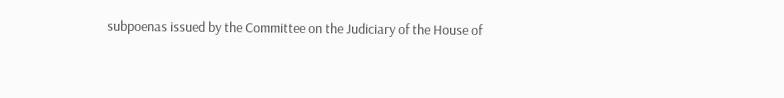subpoenas issued by the Committee on the Judiciary of the House of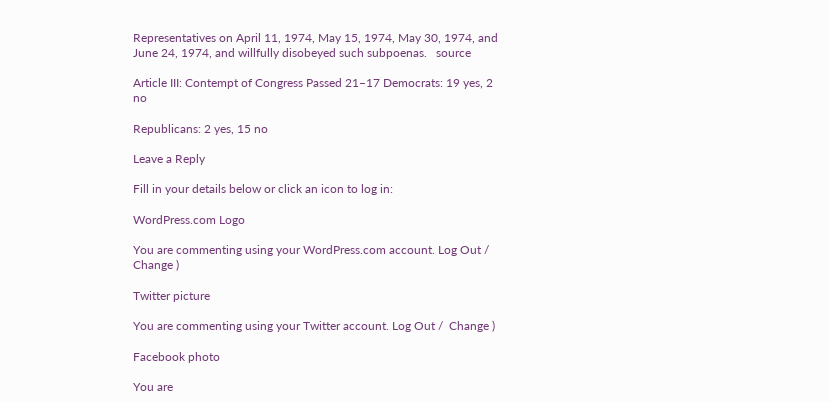Representatives on April 11, 1974, May 15, 1974, May 30, 1974, and June 24, 1974, and willfully disobeyed such subpoenas.   source

Article III: Contempt of Congress Passed 21–17 Democrats: 19 yes, 2 no

Republicans: 2 yes, 15 no

Leave a Reply

Fill in your details below or click an icon to log in:

WordPress.com Logo

You are commenting using your WordPress.com account. Log Out /  Change )

Twitter picture

You are commenting using your Twitter account. Log Out /  Change )

Facebook photo

You are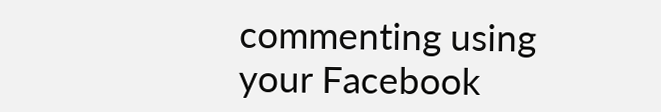commenting using your Facebook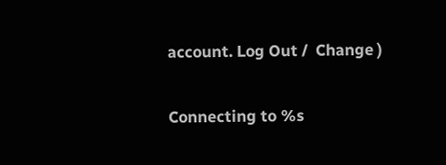account. Log Out /  Change )

Connecting to %s